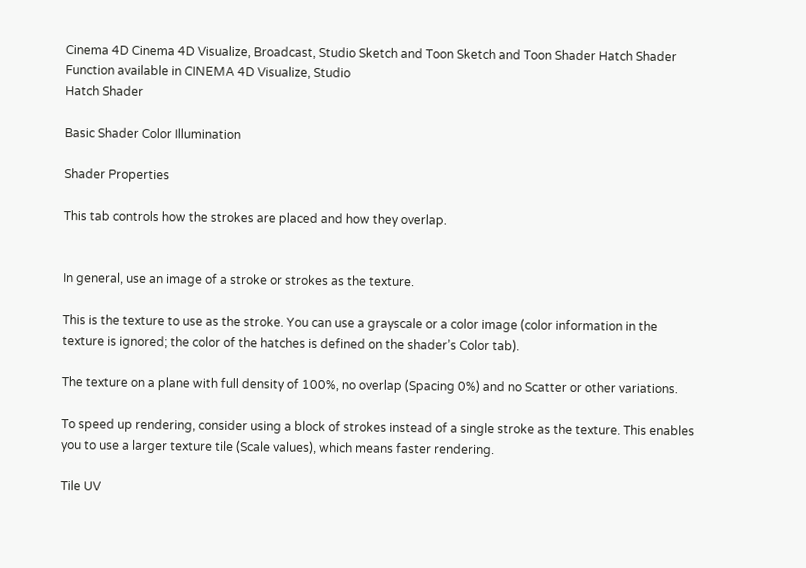Cinema 4D Cinema 4D Visualize, Broadcast, Studio Sketch and Toon Sketch and Toon Shader Hatch Shader
Function available in CINEMA 4D Visualize, Studio
Hatch Shader

Basic Shader Color Illumination

Shader Properties

This tab controls how the strokes are placed and how they overlap.


In general, use an image of a stroke or strokes as the texture.

This is the texture to use as the stroke. You can use a grayscale or a color image (color information in the texture is ignored; the color of the hatches is defined on the shader’s Color tab).

The texture on a plane with full density of 100%, no overlap (Spacing 0%) and no Scatter or other variations.

To speed up rendering, consider using a block of strokes instead of a single stroke as the texture. This enables you to use a larger texture tile (Scale values), which means faster rendering.

Tile UV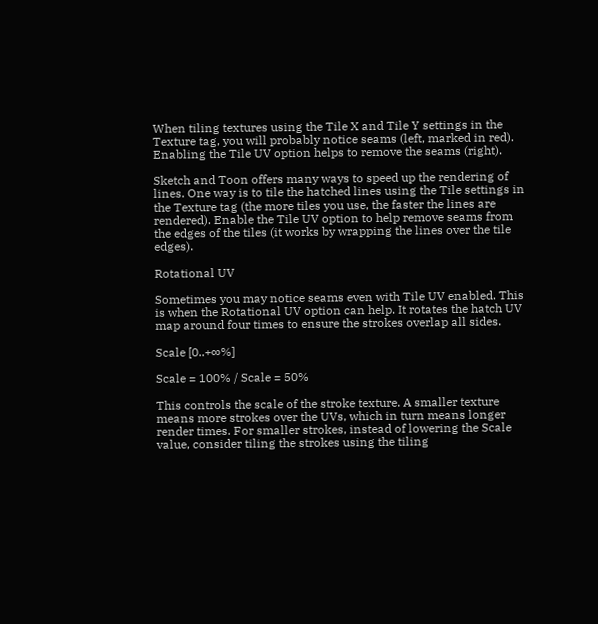When tiling textures using the Tile X and Tile Y settings in the Texture tag, you will probably notice seams (left, marked in red). Enabling the Tile UV option helps to remove the seams (right).

Sketch and Toon offers many ways to speed up the rendering of lines. One way is to tile the hatched lines using the Tile settings in the Texture tag (the more tiles you use, the faster the lines are rendered). Enable the Tile UV option to help remove seams from the edges of the tiles (it works by wrapping the lines over the tile edges).

Rotational UV

Sometimes you may notice seams even with Tile UV enabled. This is when the Rotational UV option can help. It rotates the hatch UV map around four times to ensure the strokes overlap all sides.

Scale [0..+∞%]

Scale = 100% / Scale = 50%

This controls the scale of the stroke texture. A smaller texture means more strokes over the UVs, which in turn means longer render times. For smaller strokes, instead of lowering the Scale value, consider tiling the strokes using the tiling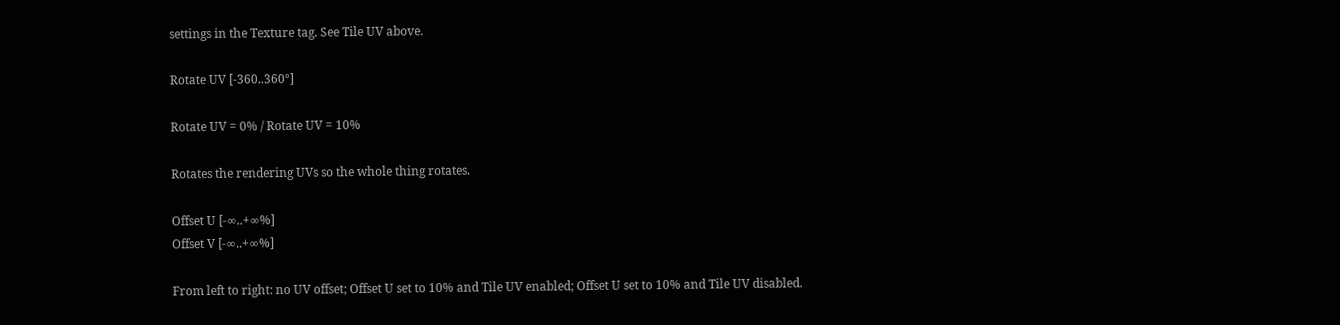settings in the Texture tag. See Tile UV above.

Rotate UV [-360..360°]

Rotate UV = 0% / Rotate UV = 10%

Rotates the rendering UVs so the whole thing rotates.

Offset U [-∞..+∞%]
Offset V [-∞..+∞%]

From left to right: no UV offset; Offset U set to 10% and Tile UV enabled; Offset U set to 10% and Tile UV disabled.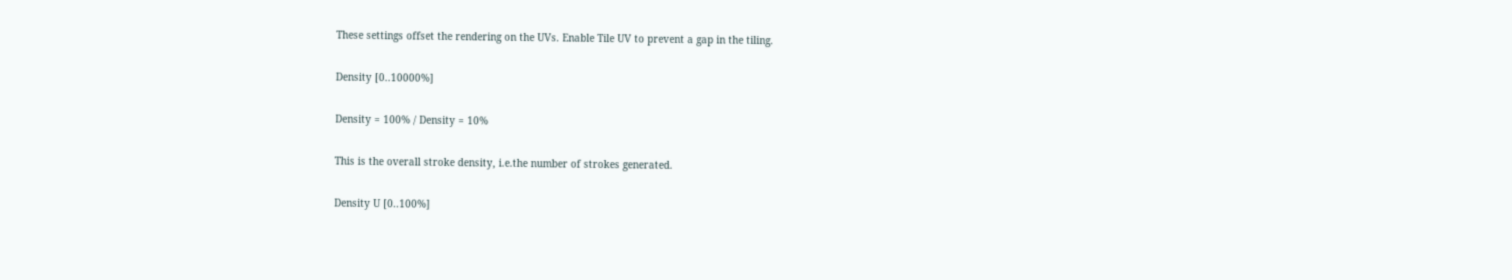These settings offset the rendering on the UVs. Enable Tile UV to prevent a gap in the tiling.

Density [0..10000%]

Density = 100% / Density = 10%

This is the overall stroke density, i.e.the number of strokes generated.

Density U [0..100%]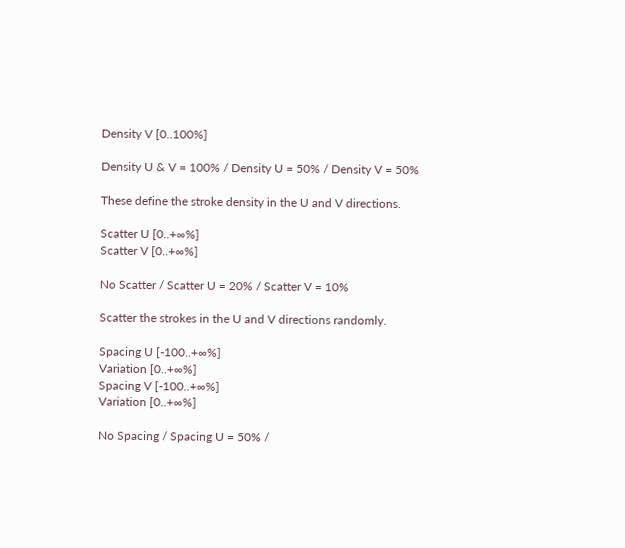Density V [0..100%]

Density U & V = 100% / Density U = 50% / Density V = 50%

These define the stroke density in the U and V directions.

Scatter U [0..+∞%]
Scatter V [0..+∞%]

No Scatter / Scatter U = 20% / Scatter V = 10%

Scatter the strokes in the U and V directions randomly.

Spacing U [-100..+∞%]
Variation [0..+∞%]
Spacing V [-100..+∞%]
Variation [0..+∞%]

No Spacing / Spacing U = 50% /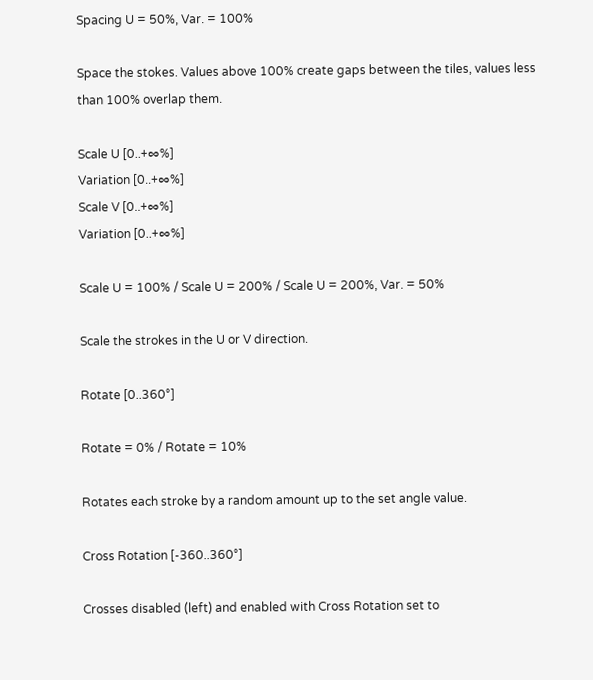Spacing U = 50%, Var. = 100%

Space the stokes. Values above 100% create gaps between the tiles, values less than 100% overlap them.

Scale U [0..+∞%]
Variation [0..+∞%]
Scale V [0..+∞%]
Variation [0..+∞%]

Scale U = 100% / Scale U = 200% / Scale U = 200%, Var. = 50%

Scale the strokes in the U or V direction.

Rotate [0..360°]

Rotate = 0% / Rotate = 10%

Rotates each stroke by a random amount up to the set angle value.

Cross Rotation [-360..360°]

Crosses disabled (left) and enabled with Cross Rotation set to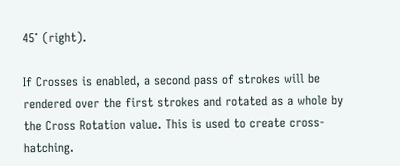45˚ (right).

If Crosses is enabled, a second pass of strokes will be rendered over the first strokes and rotated as a whole by the Cross Rotation value. This is used to create cross-hatching.